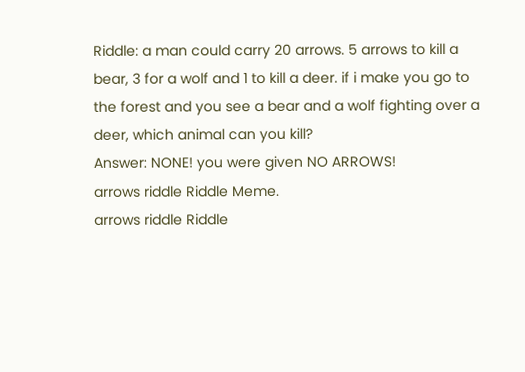Riddle: a man could carry 20 arrows. 5 arrows to kill a bear, 3 for a wolf and 1 to kill a deer. if i make you go to the forest and you see a bear and a wolf fighting over a deer, which animal can you kill?
Answer: NONE! you were given NO ARROWS!
arrows riddle Riddle Meme.
arrows riddle Riddle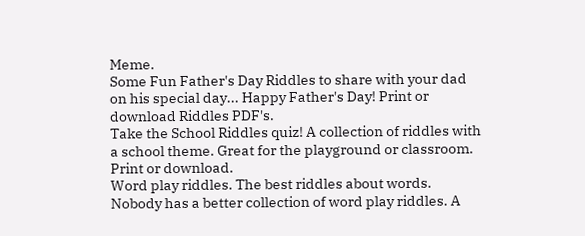Meme.
Some Fun Father's Day Riddles to share with your dad on his special day... Happy Father's Day! Print or download Riddles PDF's.
Take the School Riddles quiz! A collection of riddles with a school theme. Great for the playground or classroom. Print or download.
Word play riddles. The best riddles about words. Nobody has a better collection of word play riddles. A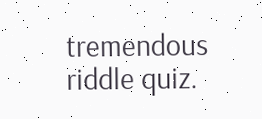tremendous riddle quiz.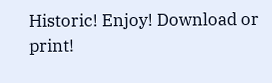Historic! Enjoy! Download or print!